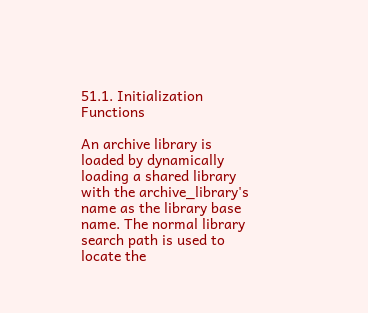51.1. Initialization Functions

An archive library is loaded by dynamically loading a shared library with the archive_library's name as the library base name. The normal library search path is used to locate the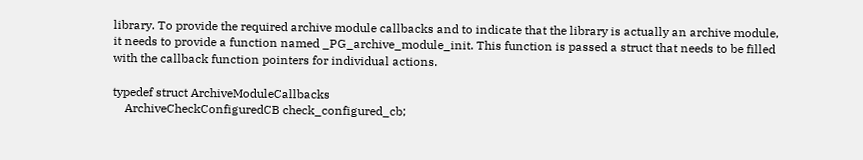library. To provide the required archive module callbacks and to indicate that the library is actually an archive module, it needs to provide a function named _PG_archive_module_init. This function is passed a struct that needs to be filled with the callback function pointers for individual actions.

typedef struct ArchiveModuleCallbacks
    ArchiveCheckConfiguredCB check_configured_cb;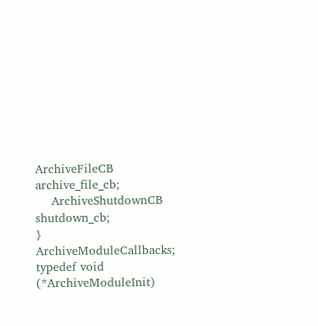ArchiveFileCB archive_file_cb;
    ArchiveShutdownCB shutdown_cb;
} ArchiveModuleCallbacks;
typedef void (*ArchiveModuleInit)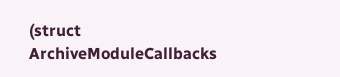(struct ArchiveModuleCallbacks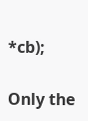*cb);

Only the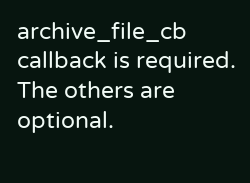archive_file_cb callback is required. The others are optional.